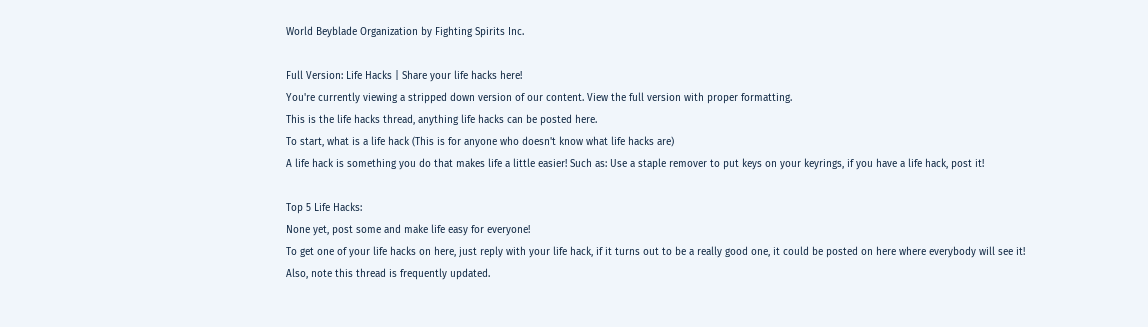World Beyblade Organization by Fighting Spirits Inc.

Full Version: Life Hacks | Share your life hacks here!
You're currently viewing a stripped down version of our content. View the full version with proper formatting.
This is the life hacks thread, anything life hacks can be posted here.
To start, what is a life hack (This is for anyone who doesn't know what life hacks are)
A life hack is something you do that makes life a little easier! Such as: Use a staple remover to put keys on your keyrings, if you have a life hack, post it!

Top 5 Life Hacks:
None yet, post some and make life easy for everyone!
To get one of your life hacks on here, just reply with your life hack, if it turns out to be a really good one, it could be posted on here where everybody will see it!
Also, note this thread is frequently updated.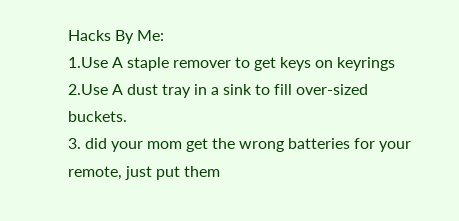Hacks By Me:
1.Use A staple remover to get keys on keyrings
2.Use A dust tray in a sink to fill over-sized buckets.
3. did your mom get the wrong batteries for your remote, just put them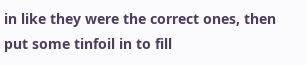in like they were the correct ones, then put some tinfoil in to fill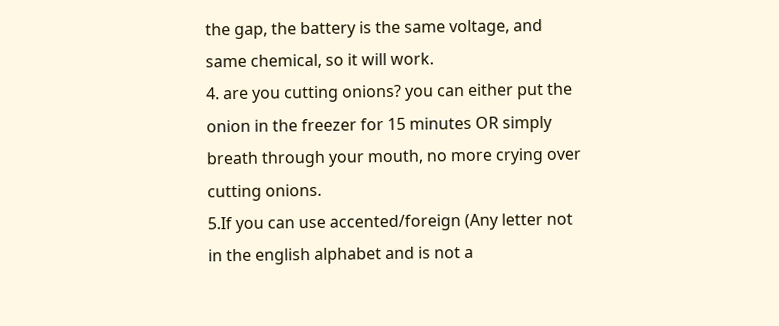the gap, the battery is the same voltage, and same chemical, so it will work.
4. are you cutting onions? you can either put the onion in the freezer for 15 minutes OR simply breath through your mouth, no more crying over cutting onions.
5.If you can use accented/foreign (Any letter not in the english alphabet and is not a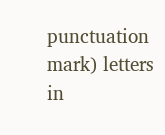punctuation mark) letters in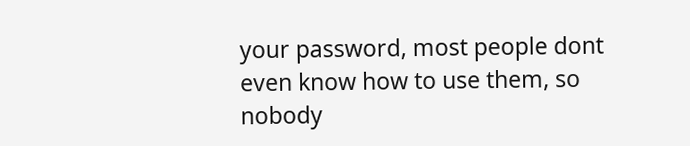your password, most people dont even know how to use them, so nobody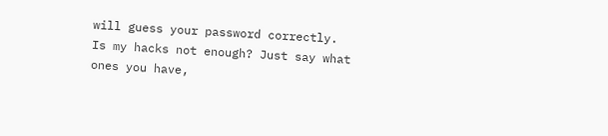will guess your password correctly.
Is my hacks not enough? Just say what ones you have,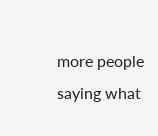more people saying what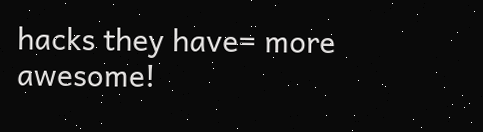hacks they have= more awesome!